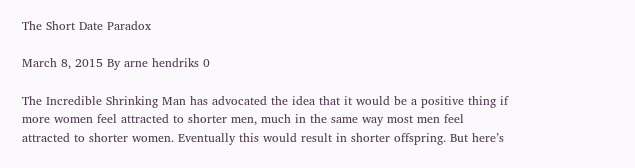The Short Date Paradox

March 8, 2015 By arne hendriks 0

The Incredible Shrinking Man has advocated the idea that it would be a positive thing if more women feel attracted to shorter men, much in the same way most men feel attracted to shorter women. Eventually this would result in shorter offspring. But here’s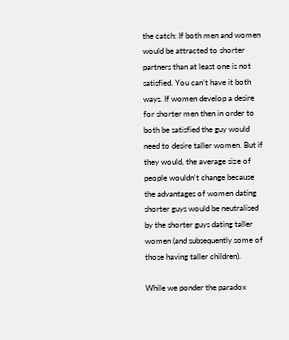the catch: If both men and women would be attracted to shorter partners than at least one is not satisfied. You can’t have it both ways. If women develop a desire for shorter men then in order to both be satisfied the guy would need to desire taller women. But if they would, the average size of people wouldn’t change because the advantages of women dating shorter guys would be neutralised by the shorter guys dating taller women (and subsequently some of those having taller children).

While we ponder the paradox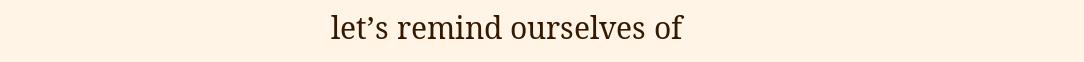let’s remind ourselves of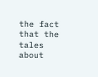the fact that the tales about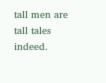tall men are tall tales indeed.